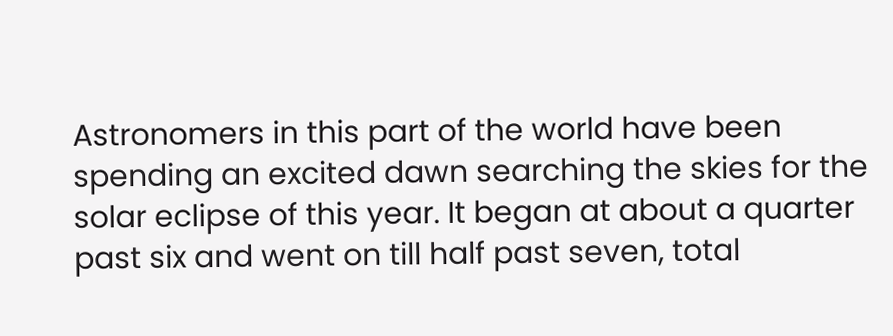Astronomers in this part of the world have been spending an excited dawn searching the skies for the solar eclipse of this year. It began at about a quarter past six and went on till half past seven, total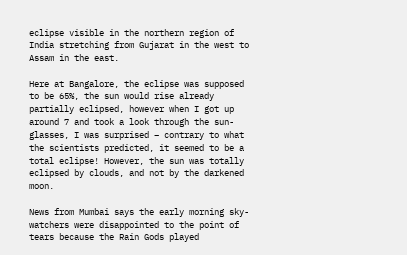eclipse visible in the northern region of India stretching from Gujarat in the west to Assam in the east.

Here at Bangalore, the eclipse was supposed to be 65%, the sun would rise already partially eclipsed, however when I got up around 7 and took a look through the sun-glasses, I was surprised – contrary to what the scientists predicted, it seemed to be a total eclipse! However, the sun was totally eclipsed by clouds, and not by the darkened moon.

News from Mumbai says the early morning sky-watchers were disappointed to the point of tears because the Rain Gods played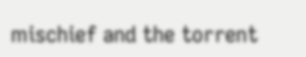mischief and the torrent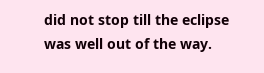did not stop till the eclipse was well out of the way.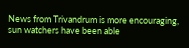News from Trivandrum is more encouraging, sun watchers have been able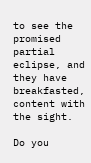to see the promised partial eclipse, and they have breakfasted, content with the sight.

Do you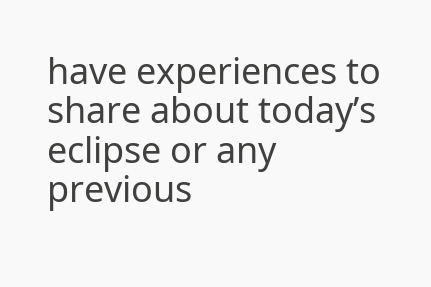have experiences to share about today’s eclipse or any previous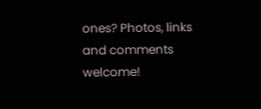ones? Photos, links and comments welcome!